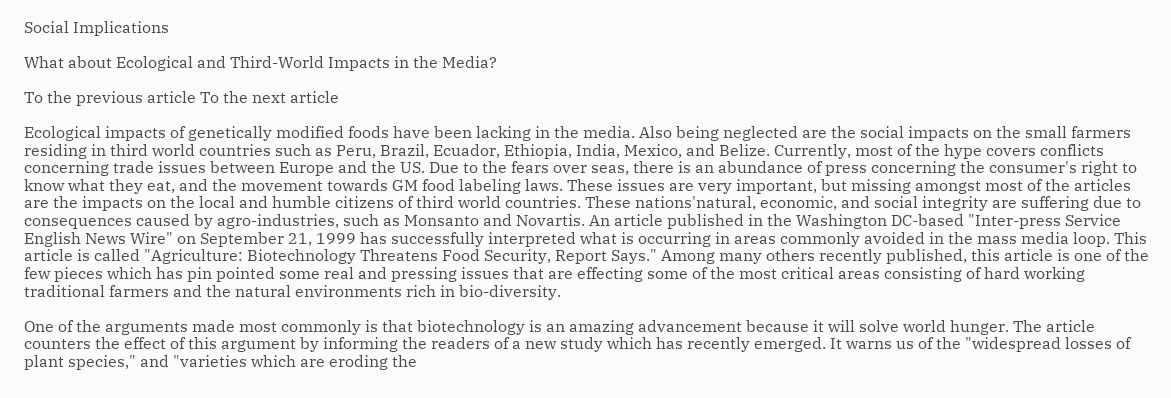Social Implications

What about Ecological and Third-World Impacts in the Media?

To the previous article To the next article

Ecological impacts of genetically modified foods have been lacking in the media. Also being neglected are the social impacts on the small farmers residing in third world countries such as Peru, Brazil, Ecuador, Ethiopia, India, Mexico, and Belize. Currently, most of the hype covers conflicts concerning trade issues between Europe and the US. Due to the fears over seas, there is an abundance of press concerning the consumer's right to know what they eat, and the movement towards GM food labeling laws. These issues are very important, but missing amongst most of the articles are the impacts on the local and humble citizens of third world countries. These nations'natural, economic, and social integrity are suffering due to consequences caused by agro-industries, such as Monsanto and Novartis. An article published in the Washington DC-based "Inter-press Service English News Wire" on September 21, 1999 has successfully interpreted what is occurring in areas commonly avoided in the mass media loop. This article is called "Agriculture: Biotechnology Threatens Food Security, Report Says." Among many others recently published, this article is one of the few pieces which has pin pointed some real and pressing issues that are effecting some of the most critical areas consisting of hard working traditional farmers and the natural environments rich in bio-diversity.

One of the arguments made most commonly is that biotechnology is an amazing advancement because it will solve world hunger. The article counters the effect of this argument by informing the readers of a new study which has recently emerged. It warns us of the "widespread losses of plant species," and "varieties which are eroding the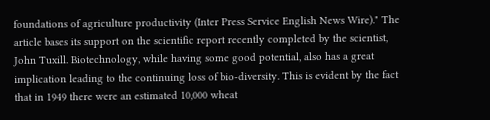foundations of agriculture productivity (Inter Press Service English News Wire)." The article bases its support on the scientific report recently completed by the scientist, John Tuxill. Biotechnology, while having some good potential, also has a great implication leading to the continuing loss of bio-diversity. This is evident by the fact that in 1949 there were an estimated 10,000 wheat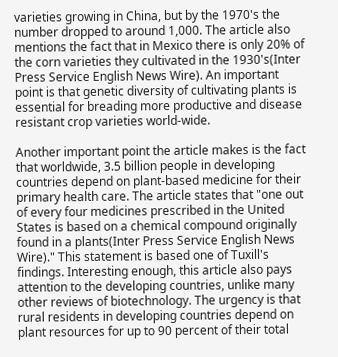varieties growing in China, but by the 1970's the number dropped to around 1,000. The article also mentions the fact that in Mexico there is only 20% of the corn varieties they cultivated in the 1930's(Inter Press Service English News Wire). An important point is that genetic diversity of cultivating plants is essential for breading more productive and disease resistant crop varieties world-wide.

Another important point the article makes is the fact that worldwide, 3.5 billion people in developing countries depend on plant-based medicine for their primary health care. The article states that "one out of every four medicines prescribed in the United States is based on a chemical compound originally found in a plants(Inter Press Service English News Wire)." This statement is based one of Tuxill's findings. Interesting enough, this article also pays attention to the developing countries, unlike many other reviews of biotechnology. The urgency is that rural residents in developing countries depend on plant resources for up to 90 percent of their total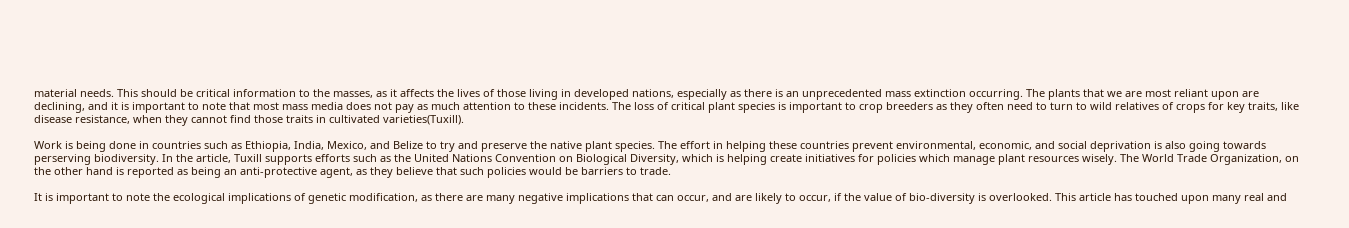material needs. This should be critical information to the masses, as it affects the lives of those living in developed nations, especially as there is an unprecedented mass extinction occurring. The plants that we are most reliant upon are declining, and it is important to note that most mass media does not pay as much attention to these incidents. The loss of critical plant species is important to crop breeders as they often need to turn to wild relatives of crops for key traits, like disease resistance, when they cannot find those traits in cultivated varieties(Tuxill).

Work is being done in countries such as Ethiopia, India, Mexico, and Belize to try and preserve the native plant species. The effort in helping these countries prevent environmental, economic, and social deprivation is also going towards perserving biodiversity. In the article, Tuxill supports efforts such as the United Nations Convention on Biological Diversity, which is helping create initiatives for policies which manage plant resources wisely. The World Trade Organization, on the other hand is reported as being an anti-protective agent, as they believe that such policies would be barriers to trade.

It is important to note the ecological implications of genetic modification, as there are many negative implications that can occur, and are likely to occur, if the value of bio-diversity is overlooked. This article has touched upon many real and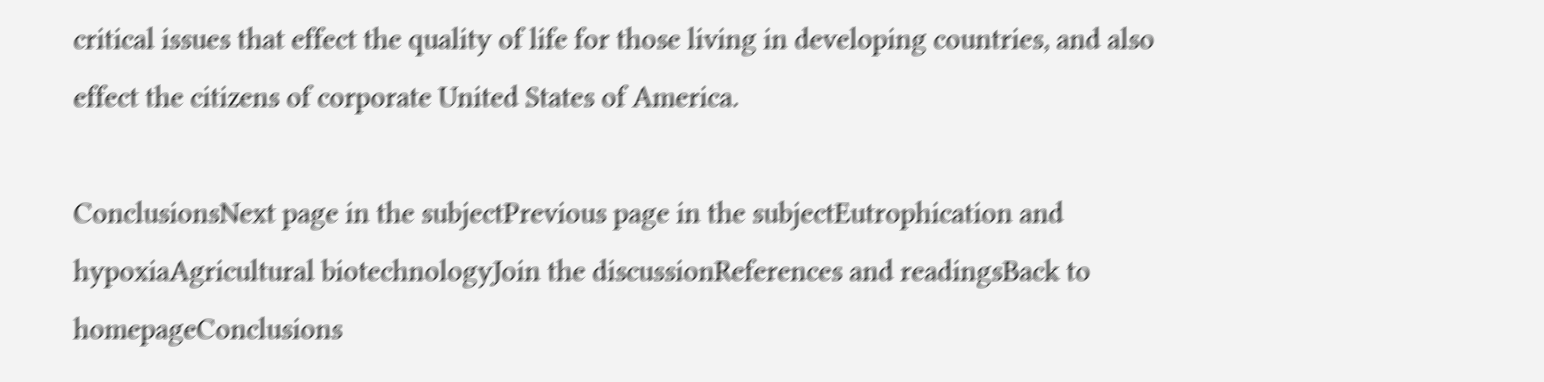critical issues that effect the quality of life for those living in developing countries, and also effect the citizens of corporate United States of America.

ConclusionsNext page in the subjectPrevious page in the subjectEutrophication and hypoxiaAgricultural biotechnologyJoin the discussionReferences and readingsBack to homepageConclusions